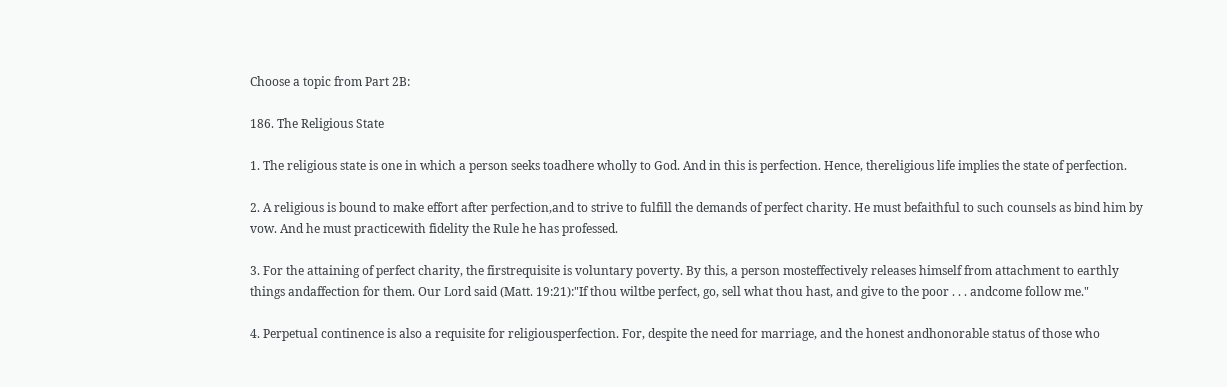Choose a topic from Part 2B:

186. The Religious State

1. The religious state is one in which a person seeks toadhere wholly to God. And in this is perfection. Hence, thereligious life implies the state of perfection.

2. A religious is bound to make effort after perfection,and to strive to fulfill the demands of perfect charity. He must befaithful to such counsels as bind him by vow. And he must practicewith fidelity the Rule he has professed.

3. For the attaining of perfect charity, the firstrequisite is voluntary poverty. By this, a person mosteffectively releases himself from attachment to earthly things andaffection for them. Our Lord said (Matt. 19:21):"If thou wiltbe perfect, go, sell what thou hast, and give to the poor . . . andcome follow me."

4. Perpetual continence is also a requisite for religiousperfection. For, despite the need for marriage, and the honest andhonorable status of those who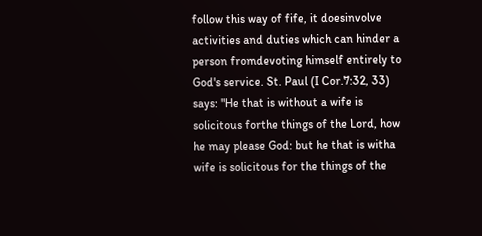follow this way of fife, it doesinvolve activities and duties which can hinder a person fromdevoting himself entirely to God's service. St. Paul (I Cor.7:32, 33) says: "He that is without a wife is solicitous forthe things of the Lord, how he may please God: but he that is witha wife is solicitous for the things of the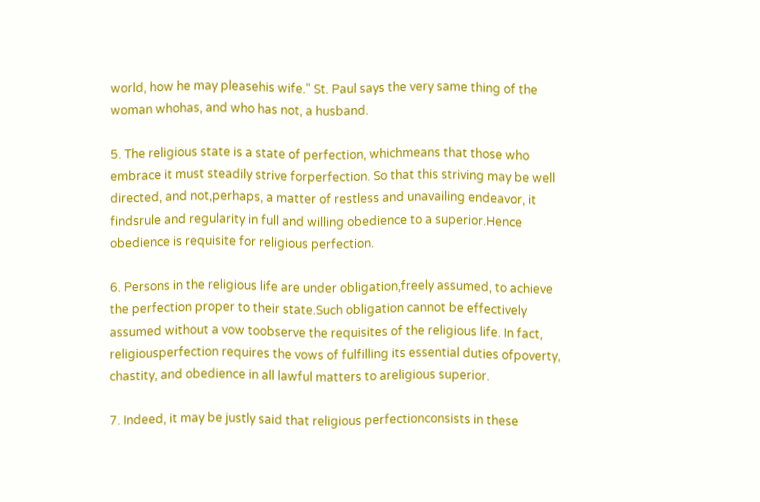world, how he may pleasehis wife." St. Paul says the very same thing of the woman whohas, and who has not, a husband.

5. The religious state is a state of perfection, whichmeans that those who embrace it must steadily strive forperfection. So that this striving may be well directed, and not,perhaps, a matter of restless and unavailing endeavor, it findsrule and regularity in full and willing obedience to a superior.Hence obedience is requisite for religious perfection.

6. Persons in the religious life are under obligation,freely assumed, to achieve the perfection proper to their state.Such obligation cannot be effectively assumed without a vow toobserve the requisites of the religious life. In fact, religiousperfection requires the vows of fulfilling its essential duties ofpoverty, chastity, and obedience in all lawful matters to areligious superior.

7. Indeed, it may be justly said that religious perfectionconsists in these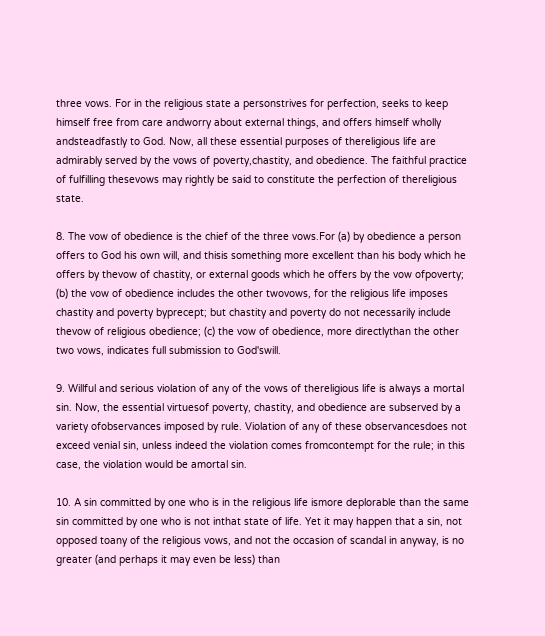three vows. For in the religious state a personstrives for perfection, seeks to keep himself free from care andworry about external things, and offers himself wholly andsteadfastly to God. Now, all these essential purposes of thereligious life are admirably served by the vows of poverty,chastity, and obedience. The faithful practice of fulfilling thesevows may rightly be said to constitute the perfection of thereligious state.

8. The vow of obedience is the chief of the three vows.For (a) by obedience a person offers to God his own will, and thisis something more excellent than his body which he offers by thevow of chastity, or external goods which he offers by the vow ofpoverty; (b) the vow of obedience includes the other twovows, for the religious life imposes chastity and poverty byprecept; but chastity and poverty do not necessarily include thevow of religious obedience; (c) the vow of obedience, more directlythan the other two vows, indicates full submission to God'swill.

9. Willful and serious violation of any of the vows of thereligious life is always a mortal sin. Now, the essential virtuesof poverty, chastity, and obedience are subserved by a variety ofobservances imposed by rule. Violation of any of these observancesdoes not exceed venial sin, unless indeed the violation comes fromcontempt for the rule; in this case, the violation would be amortal sin.

10. A sin committed by one who is in the religious life ismore deplorable than the same sin committed by one who is not inthat state of life. Yet it may happen that a sin, not opposed toany of the religious vows, and not the occasion of scandal in anyway, is no greater (and perhaps it may even be less) than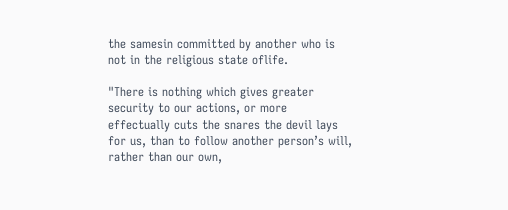the samesin committed by another who is not in the religious state oflife.

"There is nothing which gives greater security to our actions, or more effectually cuts the snares the devil lays for us, than to follow another person’s will, rather than our own,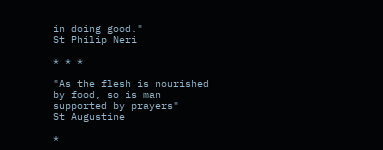in doing good."
St Philip Neri

* * *

"As the flesh is nourished by food, so is man supported by prayers"
St Augustine

*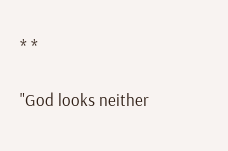* *

"God looks neither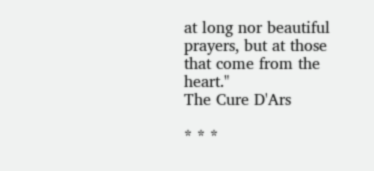at long nor beautiful prayers, but at those that come from the heart."
The Cure D'Ars

* * *